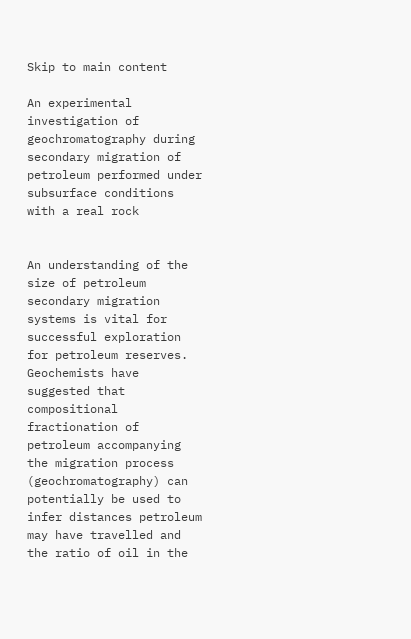Skip to main content

An experimental investigation of geochromatography during secondary migration of petroleum performed under subsurface conditions with a real rock


An understanding of the size of petroleum secondary migration systems is vital for successful exploration for petroleum reserves. Geochemists have suggested that compositional fractionation of petroleum accompanying the migration process (geochromatography) can potentially be used to infer distances petroleum may have travelled and the ratio of oil in the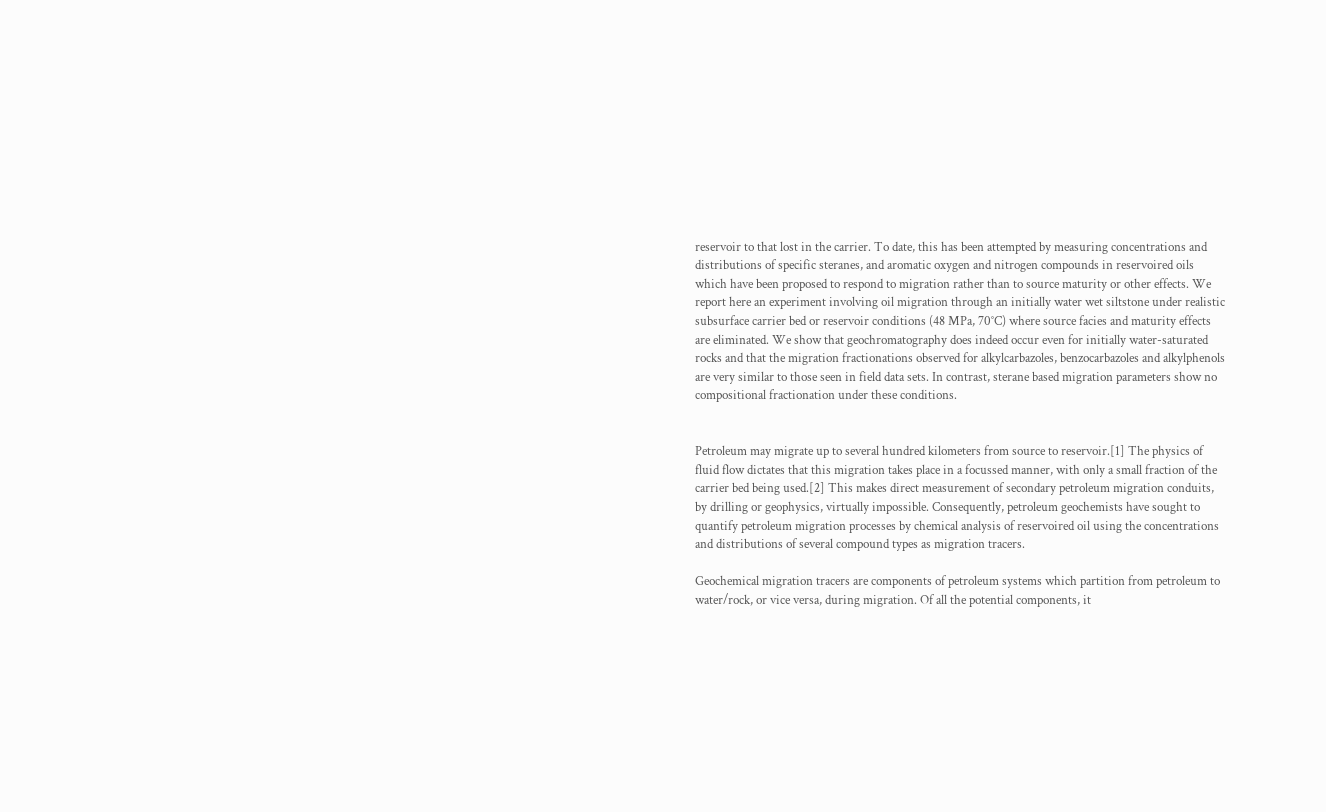reservoir to that lost in the carrier. To date, this has been attempted by measuring concentrations and distributions of specific steranes, and aromatic oxygen and nitrogen compounds in reservoired oils which have been proposed to respond to migration rather than to source maturity or other effects. We report here an experiment involving oil migration through an initially water wet siltstone under realistic subsurface carrier bed or reservoir conditions (48 MPa, 70°C) where source facies and maturity effects are eliminated. We show that geochromatography does indeed occur even for initially water-saturated rocks and that the migration fractionations observed for alkylcarbazoles, benzocarbazoles and alkylphenols are very similar to those seen in field data sets. In contrast, sterane based migration parameters show no compositional fractionation under these conditions.


Petroleum may migrate up to several hundred kilometers from source to reservoir.[1] The physics of fluid flow dictates that this migration takes place in a focussed manner, with only a small fraction of the carrier bed being used.[2] This makes direct measurement of secondary petroleum migration conduits, by drilling or geophysics, virtually impossible. Consequently, petroleum geochemists have sought to quantify petroleum migration processes by chemical analysis of reservoired oil using the concentrations and distributions of several compound types as migration tracers.

Geochemical migration tracers are components of petroleum systems which partition from petroleum to water/rock, or vice versa, during migration. Of all the potential components, it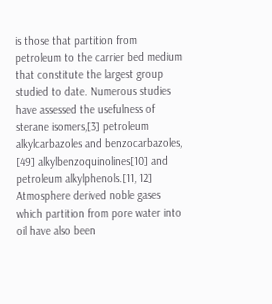is those that partition from petroleum to the carrier bed medium that constitute the largest group studied to date. Numerous studies have assessed the usefulness of sterane isomers,[3] petroleum alkylcarbazoles and benzocarbazoles, [49] alkylbenzoquinolines[10] and petroleum alkylphenols.[11, 12] Atmosphere derived noble gases which partition from pore water into oil have also been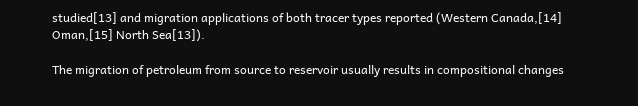studied[13] and migration applications of both tracer types reported (Western Canada,[14] Oman,[15] North Sea[13]).

The migration of petroleum from source to reservoir usually results in compositional changes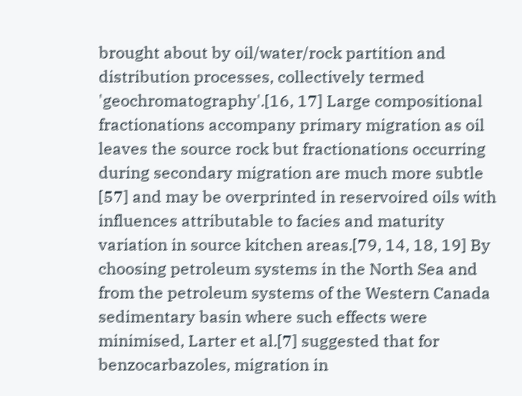brought about by oil/water/rock partition and distribution processes, collectively termed 'geochromatography'.[16, 17] Large compositional fractionations accompany primary migration as oil leaves the source rock but fractionations occurring during secondary migration are much more subtle [57] and may be overprinted in reservoired oils with influences attributable to facies and maturity variation in source kitchen areas.[79, 14, 18, 19] By choosing petroleum systems in the North Sea and from the petroleum systems of the Western Canada sedimentary basin where such effects were minimised, Larter et al.[7] suggested that for benzocarbazoles, migration in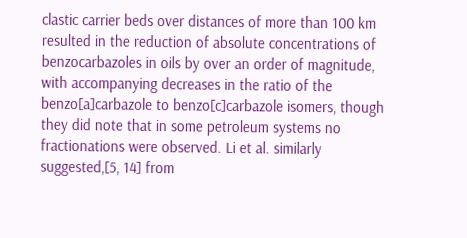clastic carrier beds over distances of more than 100 km resulted in the reduction of absolute concentrations of benzocarbazoles in oils by over an order of magnitude, with accompanying decreases in the ratio of the benzo[a]carbazole to benzo[c]carbazole isomers, though they did note that in some petroleum systems no fractionations were observed. Li et al. similarly suggested,[5, 14] from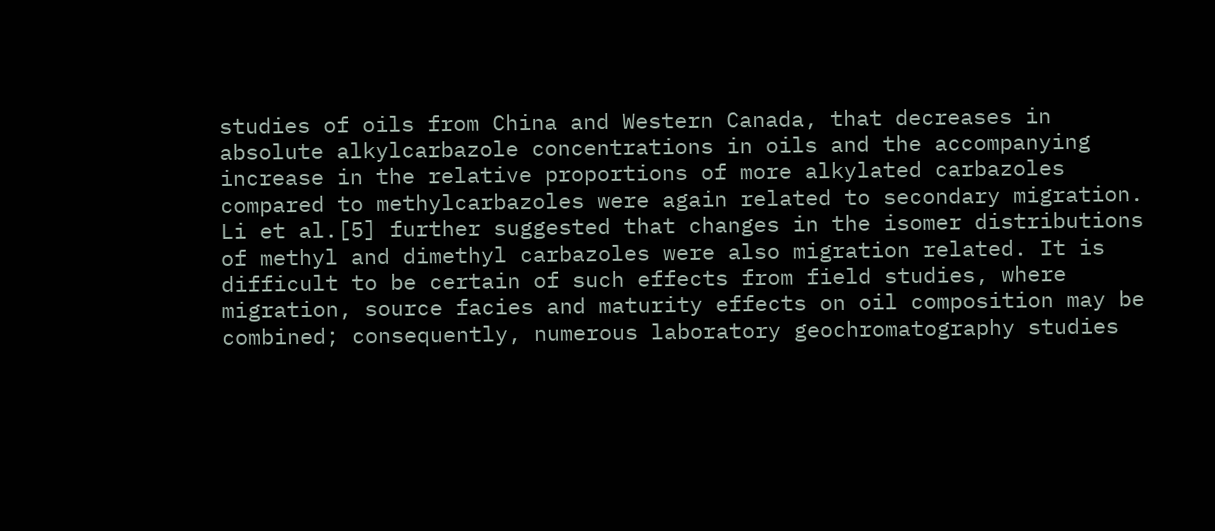studies of oils from China and Western Canada, that decreases in absolute alkylcarbazole concentrations in oils and the accompanying increase in the relative proportions of more alkylated carbazoles compared to methylcarbazoles were again related to secondary migration. Li et al.[5] further suggested that changes in the isomer distributions of methyl and dimethyl carbazoles were also migration related. It is difficult to be certain of such effects from field studies, where migration, source facies and maturity effects on oil composition may be combined; consequently, numerous laboratory geochromatography studies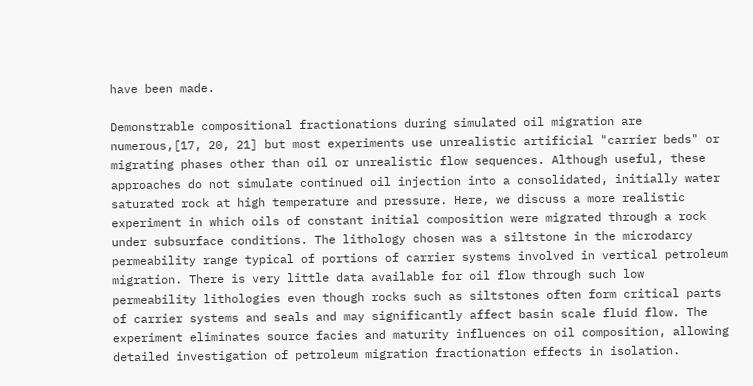have been made.

Demonstrable compositional fractionations during simulated oil migration are numerous,[17, 20, 21] but most experiments use unrealistic artificial "carrier beds" or migrating phases other than oil or unrealistic flow sequences. Although useful, these approaches do not simulate continued oil injection into a consolidated, initially water saturated rock at high temperature and pressure. Here, we discuss a more realistic experiment in which oils of constant initial composition were migrated through a rock under subsurface conditions. The lithology chosen was a siltstone in the microdarcy permeability range typical of portions of carrier systems involved in vertical petroleum migration. There is very little data available for oil flow through such low permeability lithologies even though rocks such as siltstones often form critical parts of carrier systems and seals and may significantly affect basin scale fluid flow. The experiment eliminates source facies and maturity influences on oil composition, allowing detailed investigation of petroleum migration fractionation effects in isolation.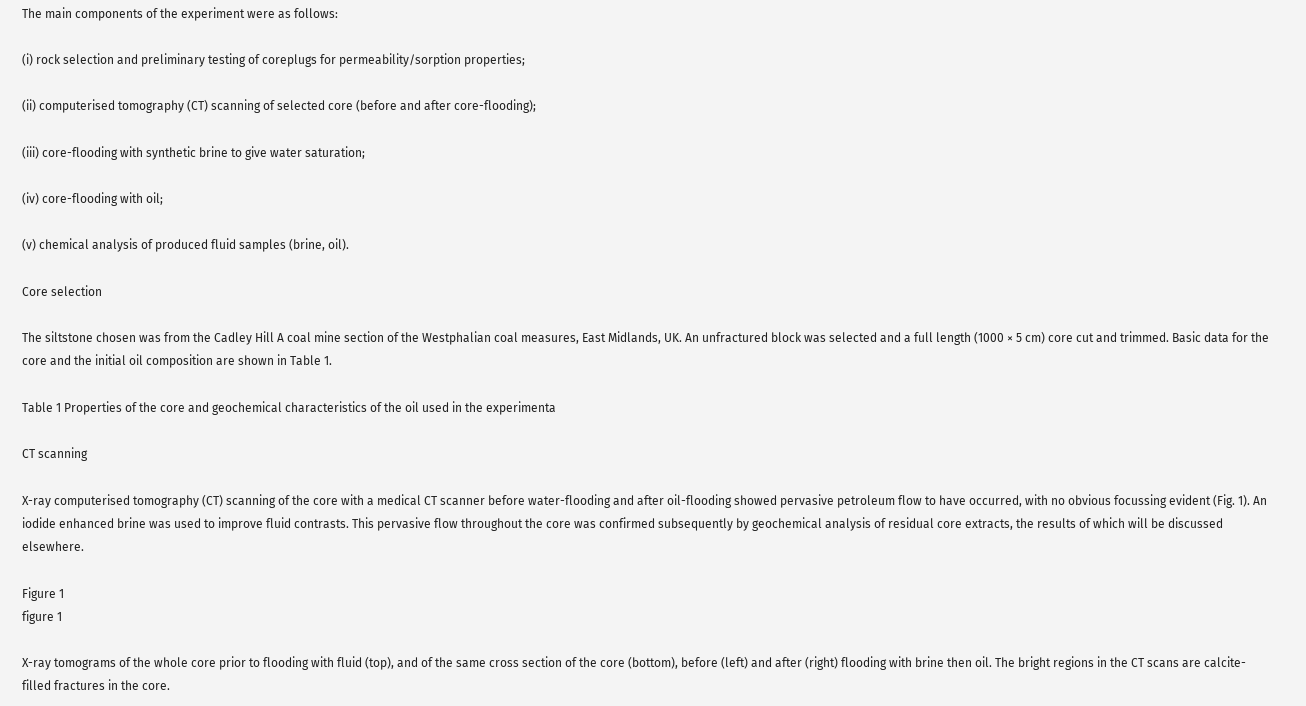The main components of the experiment were as follows:

(i) rock selection and preliminary testing of coreplugs for permeability/sorption properties;

(ii) computerised tomography (CT) scanning of selected core (before and after core-flooding);

(iii) core-flooding with synthetic brine to give water saturation;

(iv) core-flooding with oil;

(v) chemical analysis of produced fluid samples (brine, oil).

Core selection

The siltstone chosen was from the Cadley Hill A coal mine section of the Westphalian coal measures, East Midlands, UK. An unfractured block was selected and a full length (1000 × 5 cm) core cut and trimmed. Basic data for the core and the initial oil composition are shown in Table 1.

Table 1 Properties of the core and geochemical characteristics of the oil used in the experimenta

CT scanning

X-ray computerised tomography (CT) scanning of the core with a medical CT scanner before water-flooding and after oil-flooding showed pervasive petroleum flow to have occurred, with no obvious focussing evident (Fig. 1). An iodide enhanced brine was used to improve fluid contrasts. This pervasive flow throughout the core was confirmed subsequently by geochemical analysis of residual core extracts, the results of which will be discussed elsewhere.

Figure 1
figure 1

X-ray tomograms of the whole core prior to flooding with fluid (top), and of the same cross section of the core (bottom), before (left) and after (right) flooding with brine then oil. The bright regions in the CT scans are calcite-filled fractures in the core.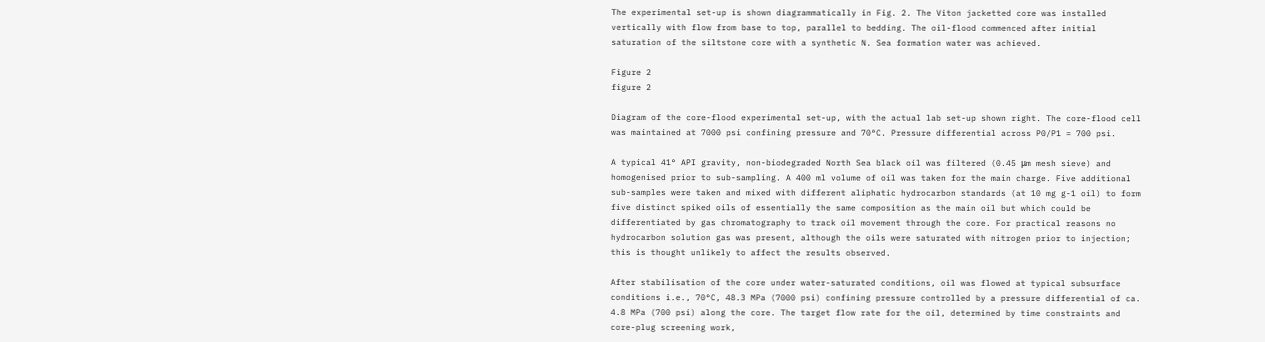The experimental set-up is shown diagrammatically in Fig. 2. The Viton jacketted core was installed vertically with flow from base to top, parallel to bedding. The oil-flood commenced after initial saturation of the siltstone core with a synthetic N. Sea formation water was achieved.

Figure 2
figure 2

Diagram of the core-flood experimental set-up, with the actual lab set-up shown right. The core-flood cell was maintained at 7000 psi confining pressure and 70°C. Pressure differential across P0/P1 = 700 psi.

A typical 41° API gravity, non-biodegraded North Sea black oil was filtered (0.45 μm mesh sieve) and homogenised prior to sub-sampling. A 400 ml volume of oil was taken for the main charge. Five additional sub-samples were taken and mixed with different aliphatic hydrocarbon standards (at 10 mg g-1 oil) to form five distinct spiked oils of essentially the same composition as the main oil but which could be differentiated by gas chromatography to track oil movement through the core. For practical reasons no hydrocarbon solution gas was present, although the oils were saturated with nitrogen prior to injection; this is thought unlikely to affect the results observed.

After stabilisation of the core under water-saturated conditions, oil was flowed at typical subsurface conditions i.e., 70°C, 48.3 MPa (7000 psi) confining pressure controlled by a pressure differential of ca. 4.8 MPa (700 psi) along the core. The target flow rate for the oil, determined by time constraints and core-plug screening work,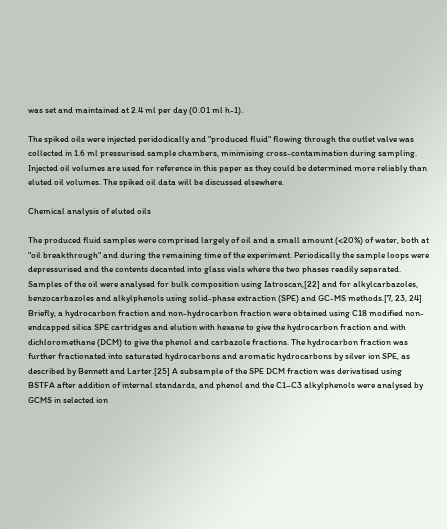was set and maintained at 2.4 ml per day (0.01 ml h-1).

The spiked oils were injected peridodically and "produced fluid" flowing through the outlet valve was collected in 1.6 ml pressurised sample chambers, minimising cross-contamination during sampling. Injected oil volumes are used for reference in this paper as they could be determined more reliably than eluted oil volumes. The spiked oil data will be discussed elsewhere.

Chemical analysis of eluted oils

The produced fluid samples were comprised largely of oil and a small amount (<20%) of water, both at "oil breakthrough" and during the remaining time of the experiment. Periodically the sample loops were depressurised and the contents decanted into glass vials where the two phases readily separated. Samples of the oil were analysed for bulk composition using Iatroscan,[22] and for alkylcarbazoles, benzocarbazoles and alkylphenols using solid-phase extraction (SPE) and GC-MS methods.[7, 23, 24] Briefly, a hydrocarbon fraction and non-hydrocarbon fraction were obtained using C18 modified non-endcapped silica SPE cartridges and elution with hexane to give the hydrocarbon fraction and with dichloromethane (DCM) to give the phenol and carbazole fractions. The hydrocarbon fraction was further fractionated into saturated hydrocarbons and aromatic hydrocarbons by silver ion SPE, as described by Bennett and Larter.[25] A subsample of the SPE DCM fraction was derivatised using BSTFA after addition of internal standards, and phenol and the C1–C3 alkylphenols were analysed by GCMS in selected ion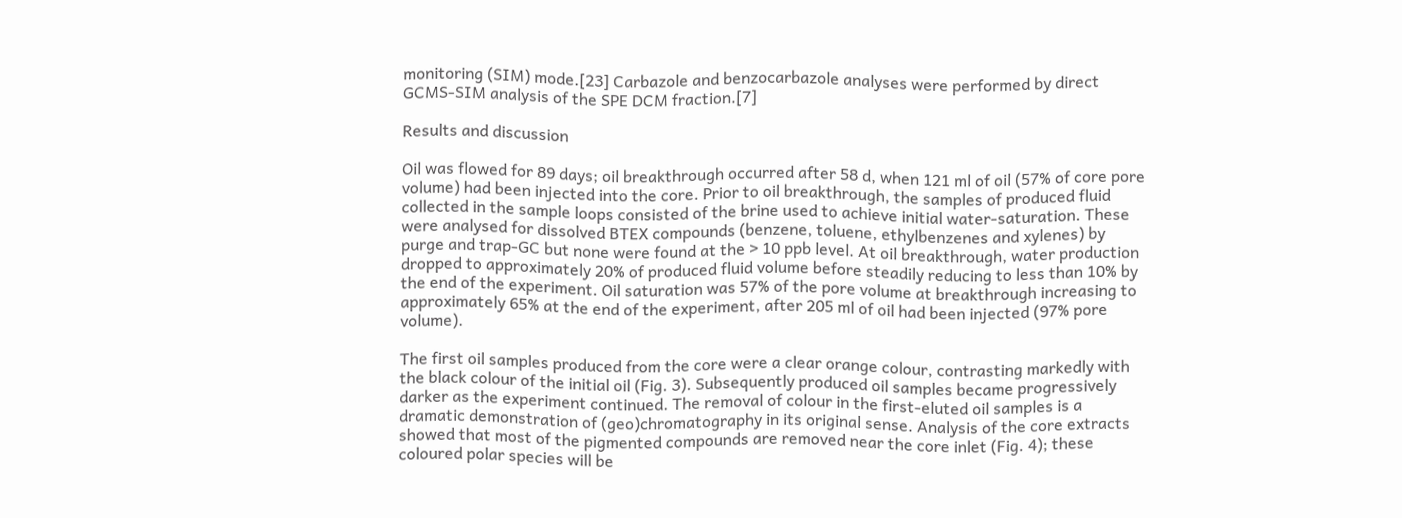monitoring (SIM) mode.[23] Carbazole and benzocarbazole analyses were performed by direct GCMS-SIM analysis of the SPE DCM fraction.[7]

Results and discussion

Oil was flowed for 89 days; oil breakthrough occurred after 58 d, when 121 ml of oil (57% of core pore volume) had been injected into the core. Prior to oil breakthrough, the samples of produced fluid collected in the sample loops consisted of the brine used to achieve initial water-saturation. These were analysed for dissolved BTEX compounds (benzene, toluene, ethylbenzenes and xylenes) by purge and trap-GC but none were found at the > 10 ppb level. At oil breakthrough, water production dropped to approximately 20% of produced fluid volume before steadily reducing to less than 10% by the end of the experiment. Oil saturation was 57% of the pore volume at breakthrough increasing to approximately 65% at the end of the experiment, after 205 ml of oil had been injected (97% pore volume).

The first oil samples produced from the core were a clear orange colour, contrasting markedly with the black colour of the initial oil (Fig. 3). Subsequently produced oil samples became progressively darker as the experiment continued. The removal of colour in the first-eluted oil samples is a dramatic demonstration of (geo)chromatography in its original sense. Analysis of the core extracts showed that most of the pigmented compounds are removed near the core inlet (Fig. 4); these coloured polar species will be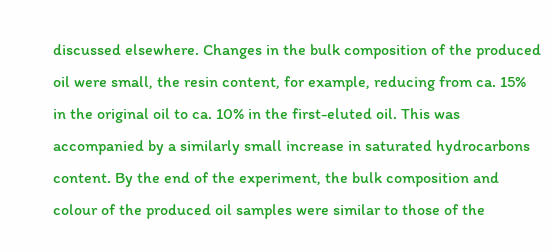discussed elsewhere. Changes in the bulk composition of the produced oil were small, the resin content, for example, reducing from ca. 15% in the original oil to ca. 10% in the first-eluted oil. This was accompanied by a similarly small increase in saturated hydrocarbons content. By the end of the experiment, the bulk composition and colour of the produced oil samples were similar to those of the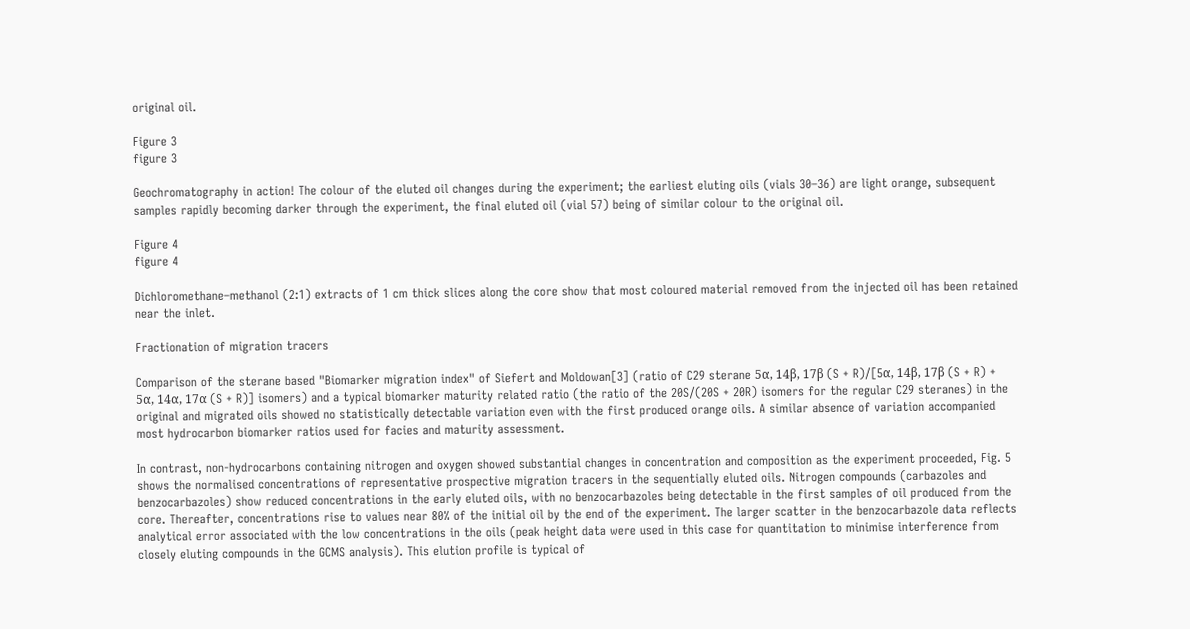original oil.

Figure 3
figure 3

Geochromatography in action! The colour of the eluted oil changes during the experiment; the earliest eluting oils (vials 30–36) are light orange, subsequent samples rapidly becoming darker through the experiment, the final eluted oil (vial 57) being of similar colour to the original oil.

Figure 4
figure 4

Dichloromethane–methanol (2:1) extracts of 1 cm thick slices along the core show that most coloured material removed from the injected oil has been retained near the inlet.

Fractionation of migration tracers

Comparison of the sterane based "Biomarker migration index" of Siefert and Moldowan[3] (ratio of C29 sterane 5α, 14β, 17β (S + R)/[5α, 14β, 17β (S + R) + 5α, 14α, 17α (S + R)] isomers) and a typical biomarker maturity related ratio (the ratio of the 20S/(20S + 20R) isomers for the regular C29 steranes) in the original and migrated oils showed no statistically detectable variation even with the first produced orange oils. A similar absence of variation accompanied most hydrocarbon biomarker ratios used for facies and maturity assessment.

In contrast, non-hydrocarbons containing nitrogen and oxygen showed substantial changes in concentration and composition as the experiment proceeded, Fig. 5 shows the normalised concentrations of representative prospective migration tracers in the sequentially eluted oils. Nitrogen compounds (carbazoles and benzocarbazoles) show reduced concentrations in the early eluted oils, with no benzocarbazoles being detectable in the first samples of oil produced from the core. Thereafter, concentrations rise to values near 80% of the initial oil by the end of the experiment. The larger scatter in the benzocarbazole data reflects analytical error associated with the low concentrations in the oils (peak height data were used in this case for quantitation to minimise interference from closely eluting compounds in the GCMS analysis). This elution profile is typical of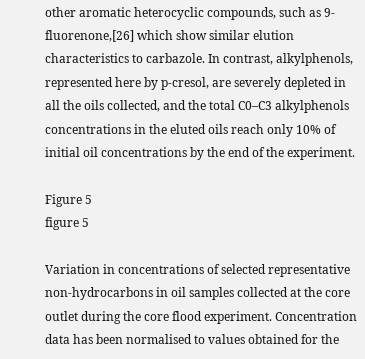other aromatic heterocyclic compounds, such as 9-fluorenone,[26] which show similar elution characteristics to carbazole. In contrast, alkylphenols, represented here by p-cresol, are severely depleted in all the oils collected, and the total C0–C3 alkylphenols concentrations in the eluted oils reach only 10% of initial oil concentrations by the end of the experiment.

Figure 5
figure 5

Variation in concentrations of selected representative non-hydrocarbons in oil samples collected at the core outlet during the core flood experiment. Concentration data has been normalised to values obtained for the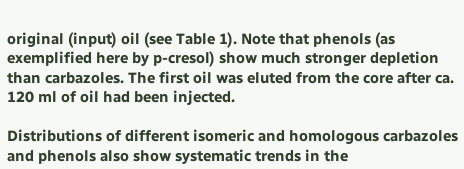original (input) oil (see Table 1). Note that phenols (as exemplified here by p-cresol) show much stronger depletion than carbazoles. The first oil was eluted from the core after ca. 120 ml of oil had been injected.

Distributions of different isomeric and homologous carbazoles and phenols also show systematic trends in the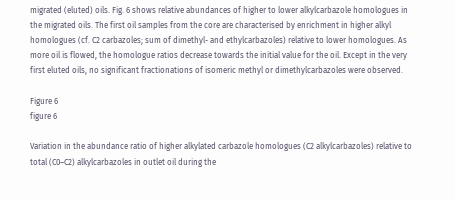migrated (eluted) oils. Fig. 6 shows relative abundances of higher to lower alkylcarbazole homologues in the migrated oils. The first oil samples from the core are characterised by enrichment in higher alkyl homologues (cf. C2 carbazoles; sum of dimethyl- and ethylcarbazoles) relative to lower homologues. As more oil is flowed, the homologue ratios decrease towards the initial value for the oil. Except in the very first eluted oils, no significant fractionations of isomeric methyl or dimethylcarbazoles were observed.

Figure 6
figure 6

Variation in the abundance ratio of higher alkylated carbazole homologues (C2 alkylcarbazoles) relative to total (C0–C2) alkylcarbazoles in outlet oil during the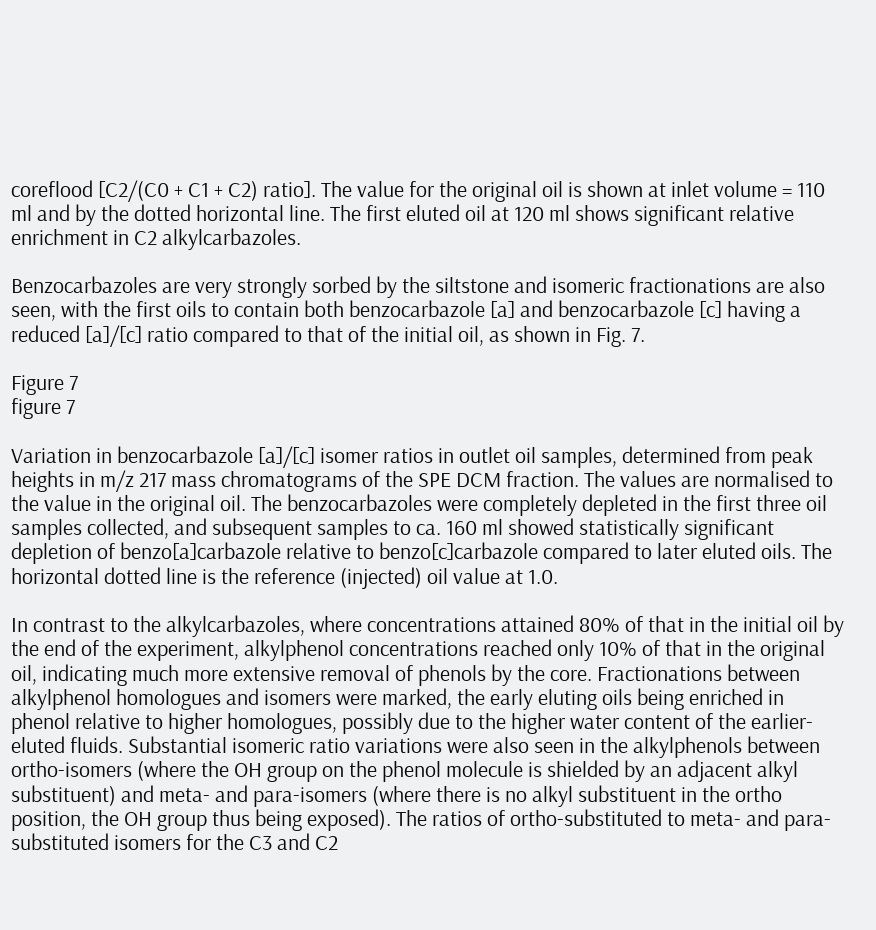coreflood [C2/(C0 + C1 + C2) ratio]. The value for the original oil is shown at inlet volume = 110 ml and by the dotted horizontal line. The first eluted oil at 120 ml shows significant relative enrichment in C2 alkylcarbazoles.

Benzocarbazoles are very strongly sorbed by the siltstone and isomeric fractionations are also seen, with the first oils to contain both benzocarbazole [a] and benzocarbazole [c] having a reduced [a]/[c] ratio compared to that of the initial oil, as shown in Fig. 7.

Figure 7
figure 7

Variation in benzocarbazole [a]/[c] isomer ratios in outlet oil samples, determined from peak heights in m/z 217 mass chromatograms of the SPE DCM fraction. The values are normalised to the value in the original oil. The benzocarbazoles were completely depleted in the first three oil samples collected, and subsequent samples to ca. 160 ml showed statistically significant depletion of benzo[a]carbazole relative to benzo[c]carbazole compared to later eluted oils. The horizontal dotted line is the reference (injected) oil value at 1.0.

In contrast to the alkylcarbazoles, where concentrations attained 80% of that in the initial oil by the end of the experiment, alkylphenol concentrations reached only 10% of that in the original oil, indicating much more extensive removal of phenols by the core. Fractionations between alkylphenol homologues and isomers were marked, the early eluting oils being enriched in phenol relative to higher homologues, possibly due to the higher water content of the earlier-eluted fluids. Substantial isomeric ratio variations were also seen in the alkylphenols between ortho-isomers (where the OH group on the phenol molecule is shielded by an adjacent alkyl substituent) and meta- and para-isomers (where there is no alkyl substituent in the ortho position, the OH group thus being exposed). The ratios of ortho-substituted to meta- and para-substituted isomers for the C3 and C2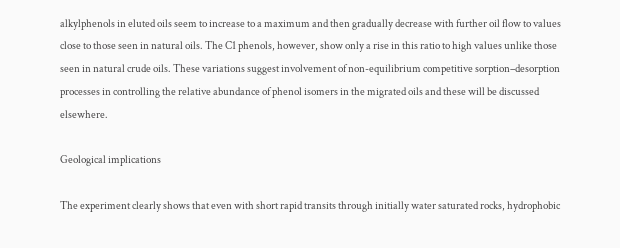alkylphenols in eluted oils seem to increase to a maximum and then gradually decrease with further oil flow to values close to those seen in natural oils. The C1 phenols, however, show only a rise in this ratio to high values unlike those seen in natural crude oils. These variations suggest involvement of non-equilibrium competitive sorption–desorption processes in controlling the relative abundance of phenol isomers in the migrated oils and these will be discussed elsewhere.

Geological implications

The experiment clearly shows that even with short rapid transits through initially water saturated rocks, hydrophobic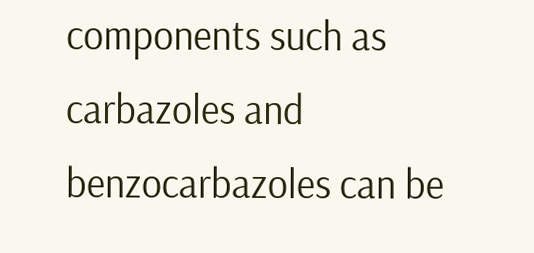components such as carbazoles and benzocarbazoles can be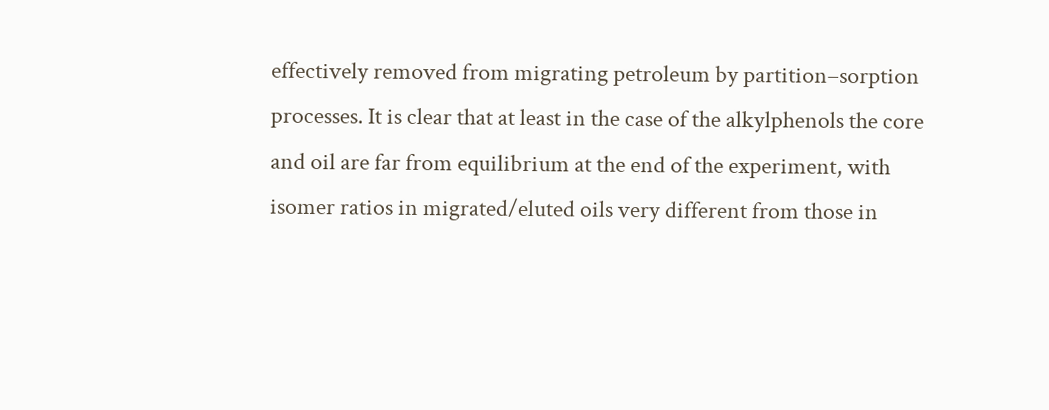effectively removed from migrating petroleum by partition–sorption processes. It is clear that at least in the case of the alkylphenols the core and oil are far from equilibrium at the end of the experiment, with isomer ratios in migrated/eluted oils very different from those in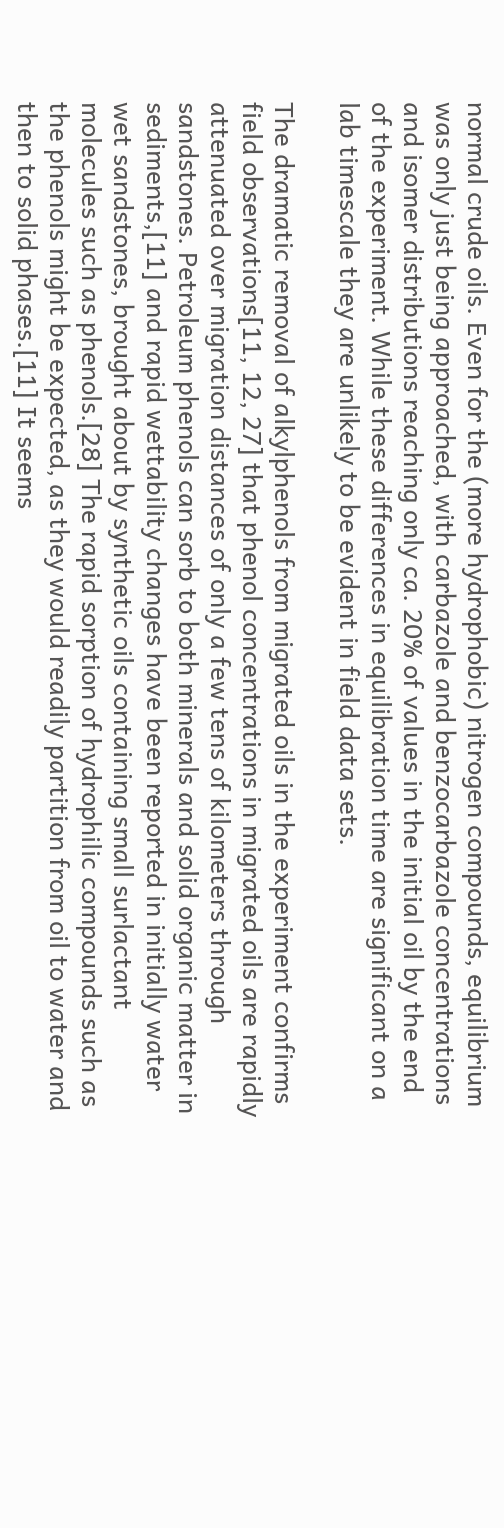normal crude oils. Even for the (more hydrophobic) nitrogen compounds, equilibrium was only just being approached, with carbazole and benzocarbazole concentrations and isomer distributions reaching only ca. 20% of values in the initial oil by the end of the experiment. While these differences in equilibration time are significant on a lab timescale they are unlikely to be evident in field data sets.

The dramatic removal of alkylphenols from migrated oils in the experiment confirms field observations[11, 12, 27] that phenol concentrations in migrated oils are rapidly attenuated over migration distances of only a few tens of kilometers through sandstones. Petroleum phenols can sorb to both minerals and solid organic matter in sediments,[11] and rapid wettability changes have been reported in initially water wet sandstones, brought about by synthetic oils containing small surlactant molecules such as phenols.[28] The rapid sorption of hydrophilic compounds such as the phenols might be expected, as they would readily partition from oil to water and then to solid phases.[11] It seems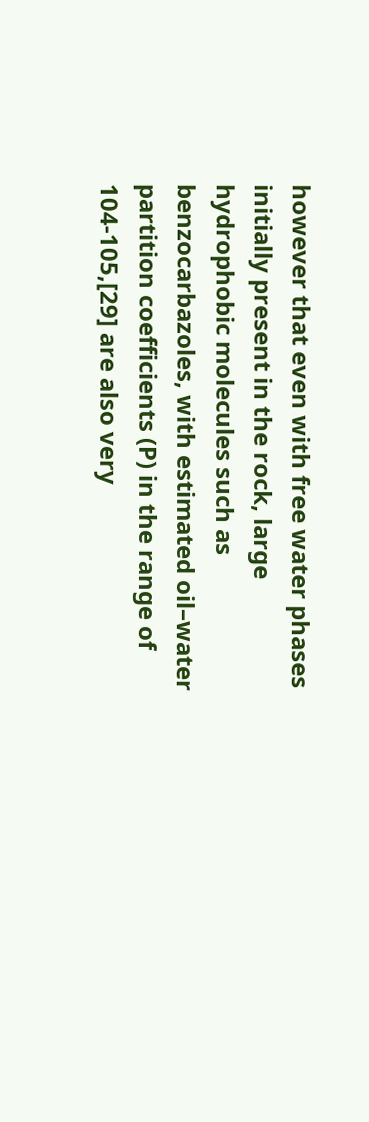however that even with free water phases initially present in the rock, large hydrophobic molecules such as benzocarbazoles, with estimated oil–water partition coefficients (P) in the range of 104-105,[29] are also very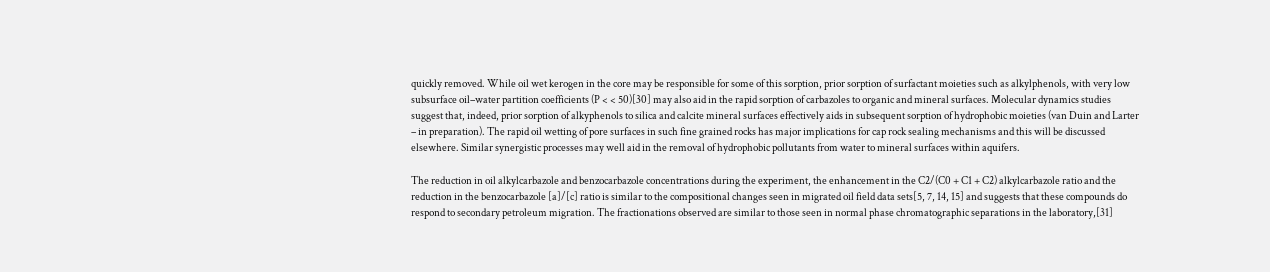quickly removed. While oil wet kerogen in the core may be responsible for some of this sorption, prior sorption of surfactant moieties such as alkylphenols, with very low subsurface oil–water partition coefficients (P < < 50)[30] may also aid in the rapid sorption of carbazoles to organic and mineral surfaces. Molecular dynamics studies suggest that, indeed, prior sorption of alkyphenols to silica and calcite mineral surfaces effectively aids in subsequent sorption of hydrophobic moieties (van Duin and Larter – in preparation). The rapid oil wetting of pore surfaces in such fine grained rocks has major implications for cap rock sealing mechanisms and this will be discussed elsewhere. Similar synergistic processes may well aid in the removal of hydrophobic pollutants from water to mineral surfaces within aquifers.

The reduction in oil alkylcarbazole and benzocarbazole concentrations during the experiment, the enhancement in the C2/(C0 + C1 + C2) alkylcarbazole ratio and the reduction in the benzocarbazole [a]/[c] ratio is similar to the compositional changes seen in migrated oil field data sets[5, 7, 14, 15] and suggests that these compounds do respond to secondary petroleum migration. The fractionations observed are similar to those seen in normal phase chromatographic separations in the laboratory,[31]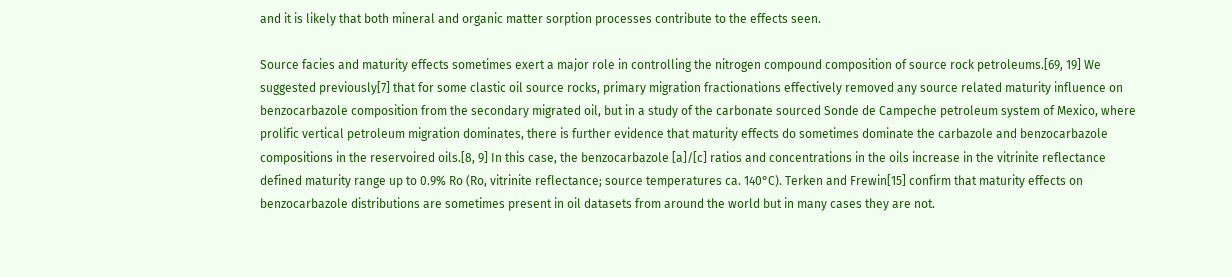and it is likely that both mineral and organic matter sorption processes contribute to the effects seen.

Source facies and maturity effects sometimes exert a major role in controlling the nitrogen compound composition of source rock petroleums.[69, 19] We suggested previously[7] that for some clastic oil source rocks, primary migration fractionations effectively removed any source related maturity influence on benzocarbazole composition from the secondary migrated oil, but in a study of the carbonate sourced Sonde de Campeche petroleum system of Mexico, where prolific vertical petroleum migration dominates, there is further evidence that maturity effects do sometimes dominate the carbazole and benzocarbazole compositions in the reservoired oils.[8, 9] In this case, the benzocarbazole [a]/[c] ratios and concentrations in the oils increase in the vitrinite reflectance defined maturity range up to 0.9% Ro (Ro, vitrinite reflectance; source temperatures ca. 140°C). Terken and Frewin[15] confirm that maturity effects on benzocarbazole distributions are sometimes present in oil datasets from around the world but in many cases they are not.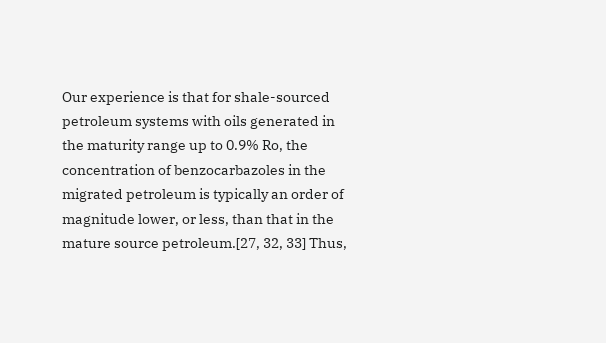Our experience is that for shale-sourced petroleum systems with oils generated in the maturity range up to 0.9% Ro, the concentration of benzocarbazoles in the migrated petroleum is typically an order of magnitude lower, or less, than that in the mature source petroleum.[27, 32, 33] Thus,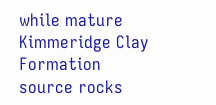while mature Kimmeridge Clay Formation source rocks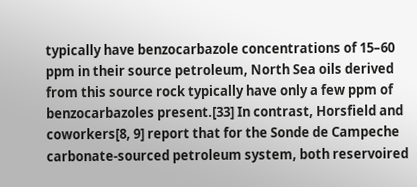typically have benzocarbazole concentrations of 15–60 ppm in their source petroleum, North Sea oils derived from this source rock typically have only a few ppm of benzocarbazoles present.[33] In contrast, Horsfield and coworkers[8, 9] report that for the Sonde de Campeche carbonate-sourced petroleum system, both reservoired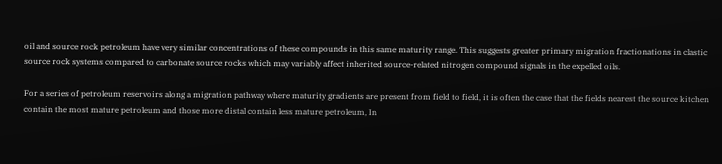oil and source rock petroleum have very similar concentrations of these compounds in this same maturity range. This suggests greater primary migration fractionations in clastic source rock systems compared to carbonate source rocks which may variably affect inherited source-related nitrogen compound signals in the expelled oils.

For a series of petroleum reservoirs along a migration pathway where maturity gradients are present from field to field, it is often the case that the fields nearest the source kitchen contain the most mature petroleum and those more distal contain less mature petroleum, In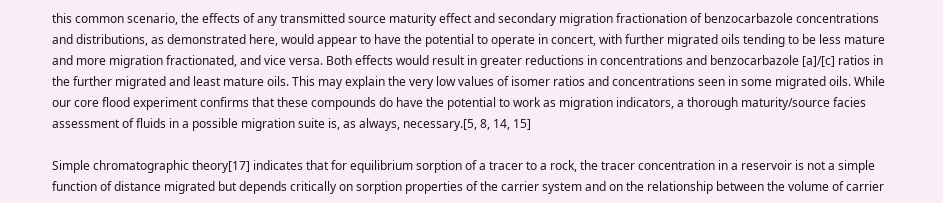this common scenario, the effects of any transmitted source maturity effect and secondary migration fractionation of benzocarbazole concentrations and distributions, as demonstrated here, would appear to have the potential to operate in concert, with further migrated oils tending to be less mature and more migration fractionated, and vice versa. Both effects would result in greater reductions in concentrations and benzocarbazole [a]/[c] ratios in the further migrated and least mature oils. This may explain the very low values of isomer ratios and concentrations seen in some migrated oils. While our core flood experiment confirms that these compounds do have the potential to work as migration indicators, a thorough maturity/source facies assessment of fluids in a possible migration suite is, as always, necessary.[5, 8, 14, 15]

Simple chromatographic theory[17] indicates that for equilibrium sorption of a tracer to a rock, the tracer concentration in a reservoir is not a simple function of distance migrated but depends critically on sorption properties of the carrier system and on the relationship between the volume of carrier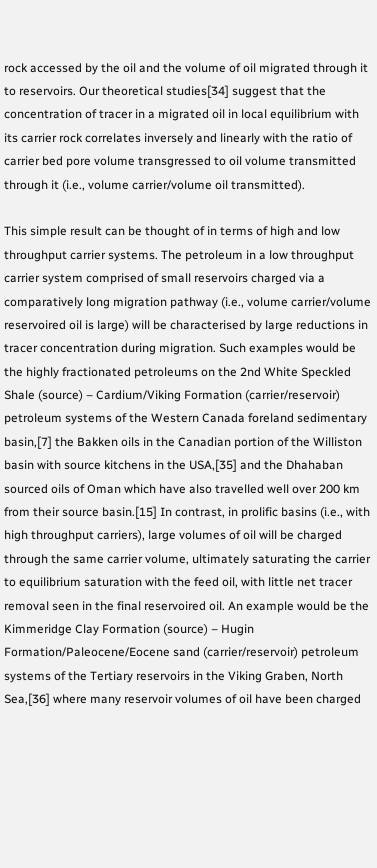rock accessed by the oil and the volume of oil migrated through it to reservoirs. Our theoretical studies[34] suggest that the concentration of tracer in a migrated oil in local equilibrium with its carrier rock correlates inversely and linearly with the ratio of carrier bed pore volume transgressed to oil volume transmitted through it (i.e., volume carrier/volume oil transmitted).

This simple result can be thought of in terms of high and low throughput carrier systems. The petroleum in a low throughput carrier system comprised of small reservoirs charged via a comparatively long migration pathway (i.e., volume carrier/volume reservoired oil is large) will be characterised by large reductions in tracer concentration during migration. Such examples would be the highly fractionated petroleums on the 2nd White Speckled Shale (source) – Cardium/Viking Formation (carrier/reservoir) petroleum systems of the Western Canada foreland sedimentary basin,[7] the Bakken oils in the Canadian portion of the Williston basin with source kitchens in the USA,[35] and the Dhahaban sourced oils of Oman which have also travelled well over 200 km from their source basin.[15] In contrast, in prolific basins (i.e., with high throughput carriers), large volumes of oil will be charged through the same carrier volume, ultimately saturating the carrier to equilibrium saturation with the feed oil, with little net tracer removal seen in the final reservoired oil. An example would be the Kimmeridge Clay Formation (source) – Hugin Formation/Paleocene/Eocene sand (carrier/reservoir) petroleum systems of the Tertiary reservoirs in the Viking Graben, North Sea,[36] where many reservoir volumes of oil have been charged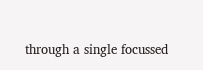through a single focussed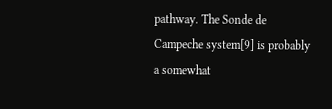pathway. The Sonde de Campeche system[9] is probably a somewhat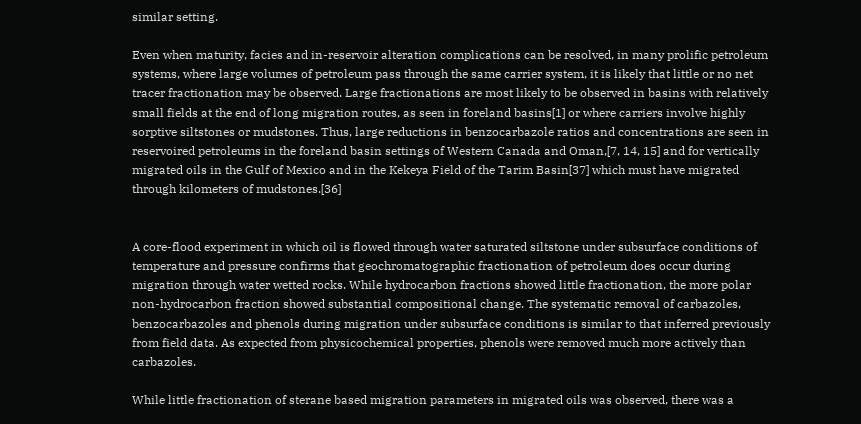similar setting.

Even when maturity, facies and in-reservoir alteration complications can be resolved, in many prolific petroleum systems, where large volumes of petroleum pass through the same carrier system, it is likely that little or no net tracer fractionation may be observed. Large fractionations are most likely to be observed in basins with relatively small fields at the end of long migration routes, as seen in foreland basins[1] or where carriers involve highly sorptive siltstones or mudstones. Thus, large reductions in benzocarbazole ratios and concentrations are seen in reservoired petroleums in the foreland basin settings of Western Canada and Oman,[7, 14, 15] and for vertically migrated oils in the Gulf of Mexico and in the Kekeya Field of the Tarim Basin[37] which must have migrated through kilometers of mudstones.[36]


A core-flood experiment in which oil is flowed through water saturated siltstone under subsurface conditions of temperature and pressure confirms that geochromatographic fractionation of petroleum does occur during migration through water wetted rocks. While hydrocarbon fractions showed little fractionation, the more polar non-hydrocarbon fraction showed substantial compositional change. The systematic removal of carbazoles, benzocarbazoles and phenols during migration under subsurface conditions is similar to that inferred previously from field data. As expected from physicochemical properties, phenols were removed much more actively than carbazoles.

While little fractionation of sterane based migration parameters in migrated oils was observed, there was a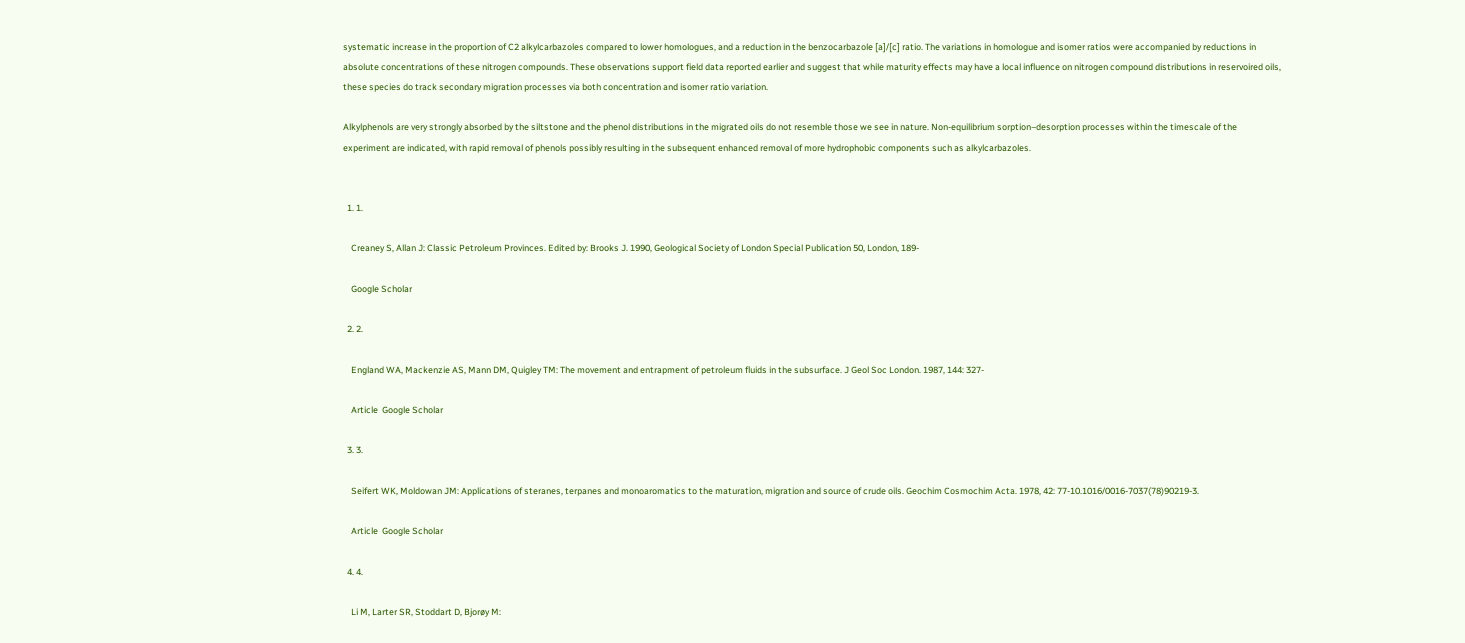systematic increase in the proportion of C2 alkylcarbazoles compared to lower homologues, and a reduction in the benzocarbazole [a]/[c] ratio. The variations in homologue and isomer ratios were accompanied by reductions in absolute concentrations of these nitrogen compounds. These observations support field data reported earlier and suggest that while maturity effects may have a local influence on nitrogen compound distributions in reservoired oils, these species do track secondary migration processes via both concentration and isomer ratio variation.

Alkylphenols are very strongly absorbed by the siltstone and the phenol distributions in the migrated oils do not resemble those we see in nature. Non-equilibrium sorption–desorption processes within the timescale of the experiment are indicated, with rapid removal of phenols possibly resulting in the subsequent enhanced removal of more hydrophobic components such as alkylcarbazoles.


  1. 1.

    Creaney S, Allan J: Classic Petroleum Provinces. Edited by: Brooks J. 1990, Geological Society of London Special Publication 50, London, 189-

    Google Scholar

  2. 2.

    England WA, Mackenzie AS, Mann DM, Quigley TM: The movement and entrapment of petroleum fluids in the subsurface. J Geol Soc London. 1987, 144: 327-

    Article  Google Scholar

  3. 3.

    Seifert WK, Moldowan JM: Applications of steranes, terpanes and monoaromatics to the maturation, migration and source of crude oils. Geochim Cosmochim Acta. 1978, 42: 77-10.1016/0016-7037(78)90219-3.

    Article  Google Scholar

  4. 4.

    Li M, Larter SR, Stoddart D, Bjorøy M: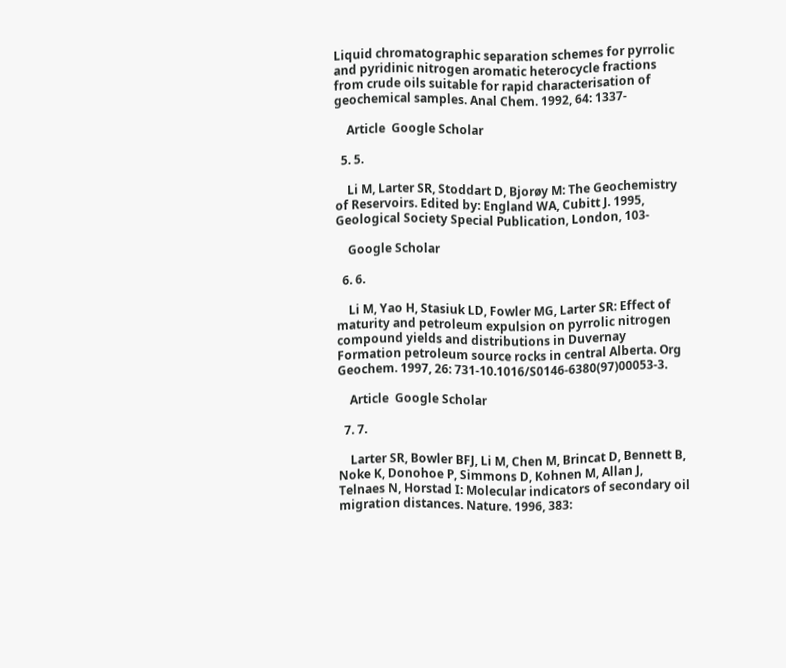Liquid chromatographic separation schemes for pyrrolic and pyridinic nitrogen aromatic heterocycle fractions from crude oils suitable for rapid characterisation of geochemical samples. Anal Chem. 1992, 64: 1337-

    Article  Google Scholar

  5. 5.

    Li M, Larter SR, Stoddart D, Bjorøy M: The Geochemistry of Reservoirs. Edited by: England WA, Cubitt J. 1995, Geological Society Special Publication, London, 103-

    Google Scholar

  6. 6.

    Li M, Yao H, Stasiuk LD, Fowler MG, Larter SR: Effect of maturity and petroleum expulsion on pyrrolic nitrogen compound yields and distributions in Duvernay Formation petroleum source rocks in central Alberta. Org Geochem. 1997, 26: 731-10.1016/S0146-6380(97)00053-3.

    Article  Google Scholar

  7. 7.

    Larter SR, Bowler BFJ, Li M, Chen M, Brincat D, Bennett B, Noke K, Donohoe P, Simmons D, Kohnen M, Allan J, Telnaes N, Horstad I: Molecular indicators of secondary oil migration distances. Nature. 1996, 383: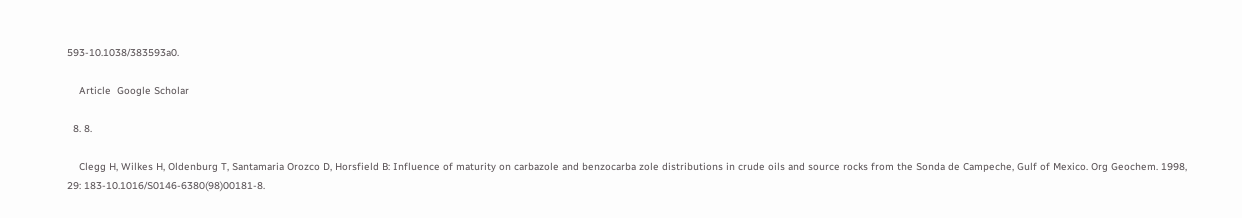593-10.1038/383593a0.

    Article  Google Scholar

  8. 8.

    Clegg H, Wilkes H, Oldenburg T, Santamaria Orozco D, Horsfield B: Influence of maturity on carbazole and benzocarba zole distributions in crude oils and source rocks from the Sonda de Campeche, Gulf of Mexico. Org Geochem. 1998, 29: 183-10.1016/S0146-6380(98)00181-8.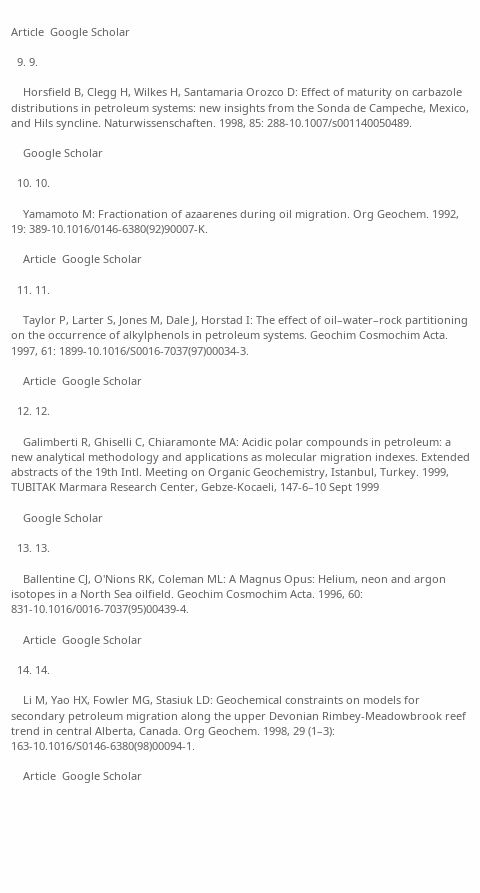Article  Google Scholar

  9. 9.

    Horsfield B, Clegg H, Wilkes H, Santamaria Orozco D: Effect of maturity on carbazole distributions in petroleum systems: new insights from the Sonda de Campeche, Mexico, and Hils syncline. Naturwissenschaften. 1998, 85: 288-10.1007/s001140050489.

    Google Scholar

  10. 10.

    Yamamoto M: Fractionation of azaarenes during oil migration. Org Geochem. 1992, 19: 389-10.1016/0146-6380(92)90007-K.

    Article  Google Scholar

  11. 11.

    Taylor P, Larter S, Jones M, Dale J, Horstad I: The effect of oil–water–rock partitioning on the occurrence of alkylphenols in petroleum systems. Geochim Cosmochim Acta. 1997, 61: 1899-10.1016/S0016-7037(97)00034-3.

    Article  Google Scholar

  12. 12.

    Galimberti R, Ghiselli C, Chiaramonte MA: Acidic polar compounds in petroleum: a new analytical methodology and applications as molecular migration indexes. Extended abstracts of the 19th Intl. Meeting on Organic Geochemistry, Istanbul, Turkey. 1999, TUBITAK Marmara Research Center, Gebze-Kocaeli, 147-6–10 Sept 1999

    Google Scholar

  13. 13.

    Ballentine CJ, O'Nions RK, Coleman ML: A Magnus Opus: Helium, neon and argon isotopes in a North Sea oilfield. Geochim Cosmochim Acta. 1996, 60: 831-10.1016/0016-7037(95)00439-4.

    Article  Google Scholar

  14. 14.

    Li M, Yao HX, Fowler MG, Stasiuk LD: Geochemical constraints on models for secondary petroleum migration along the upper Devonian Rimbey-Meadowbrook reef trend in central Alberta, Canada. Org Geochem. 1998, 29 (1–3): 163-10.1016/S0146-6380(98)00094-1.

    Article  Google Scholar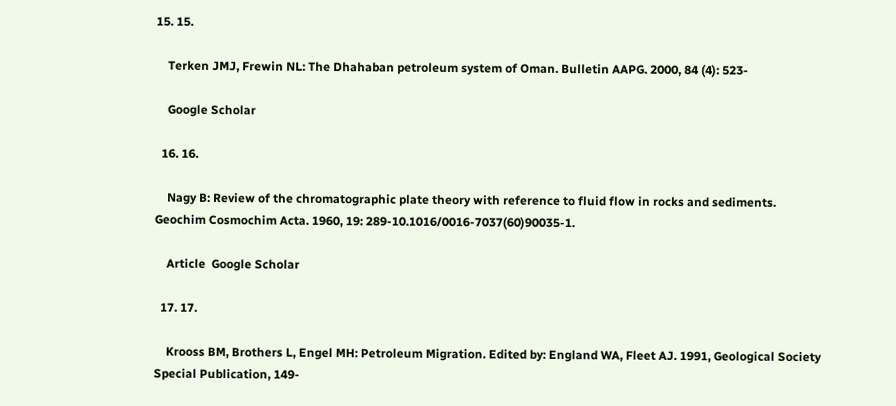15. 15.

    Terken JMJ, Frewin NL: The Dhahaban petroleum system of Oman. Bulletin AAPG. 2000, 84 (4): 523-

    Google Scholar

  16. 16.

    Nagy B: Review of the chromatographic plate theory with reference to fluid flow in rocks and sediments. Geochim Cosmochim Acta. 1960, 19: 289-10.1016/0016-7037(60)90035-1.

    Article  Google Scholar

  17. 17.

    Krooss BM, Brothers L, Engel MH: Petroleum Migration. Edited by: England WA, Fleet AJ. 1991, Geological Society Special Publication, 149-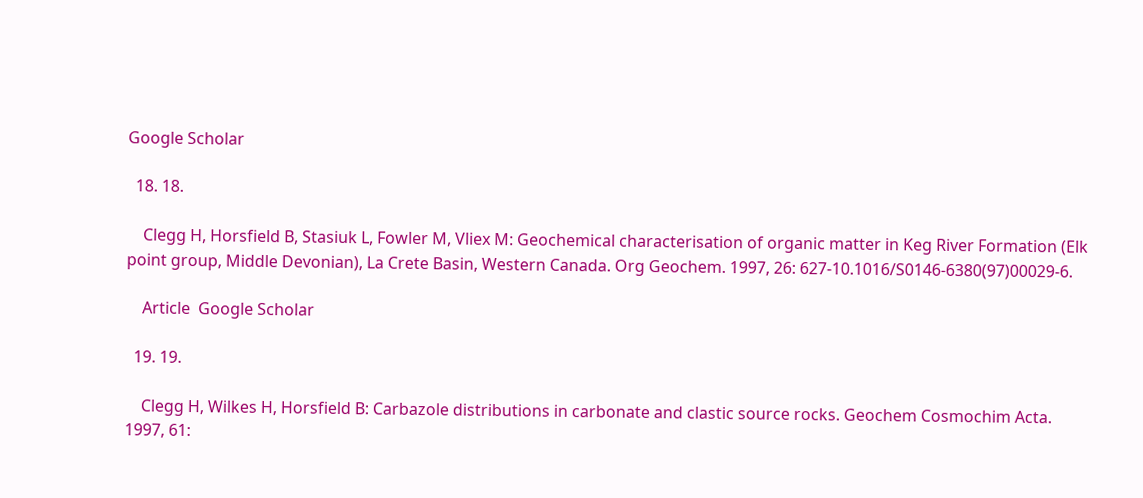Google Scholar

  18. 18.

    Clegg H, Horsfield B, Stasiuk L, Fowler M, Vliex M: Geochemical characterisation of organic matter in Keg River Formation (Elk point group, Middle Devonian), La Crete Basin, Western Canada. Org Geochem. 1997, 26: 627-10.1016/S0146-6380(97)00029-6.

    Article  Google Scholar

  19. 19.

    Clegg H, Wilkes H, Horsfield B: Carbazole distributions in carbonate and clastic source rocks. Geochem Cosmochim Acta. 1997, 61: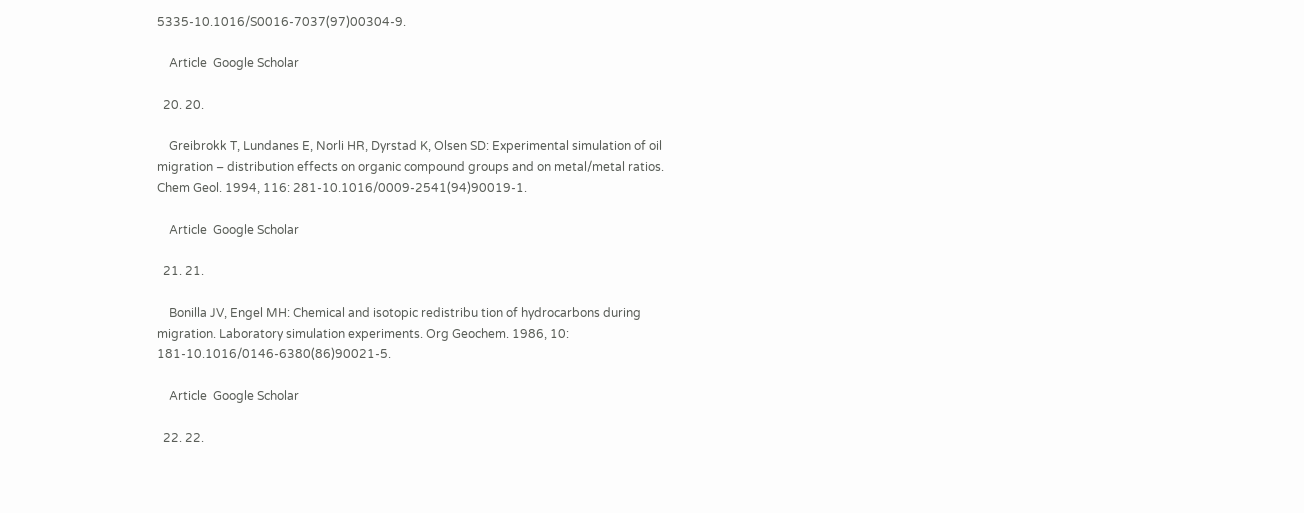5335-10.1016/S0016-7037(97)00304-9.

    Article  Google Scholar

  20. 20.

    Greibrokk T, Lundanes E, Norli HR, Dyrstad K, Olsen SD: Experimental simulation of oil migration – distribution effects on organic compound groups and on metal/metal ratios. Chem Geol. 1994, 116: 281-10.1016/0009-2541(94)90019-1.

    Article  Google Scholar

  21. 21.

    Bonilla JV, Engel MH: Chemical and isotopic redistribu tion of hydrocarbons during migration. Laboratory simulation experiments. Org Geochem. 1986, 10: 181-10.1016/0146-6380(86)90021-5.

    Article  Google Scholar

  22. 22.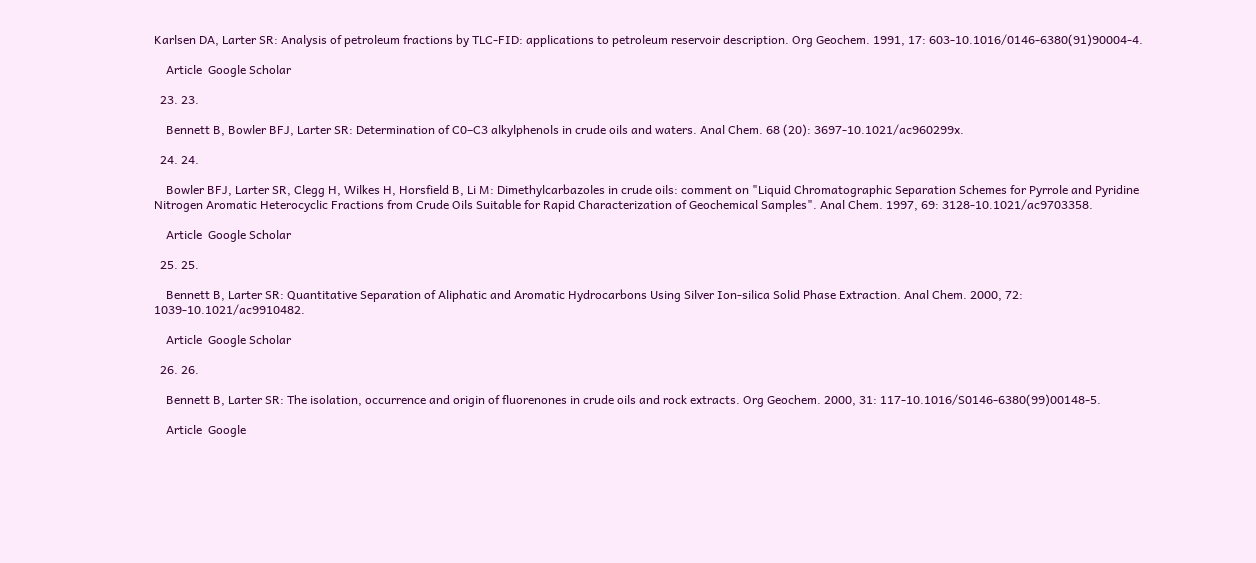Karlsen DA, Larter SR: Analysis of petroleum fractions by TLC-FID: applications to petroleum reservoir description. Org Geochem. 1991, 17: 603-10.1016/0146-6380(91)90004-4.

    Article  Google Scholar

  23. 23.

    Bennett B, Bowler BFJ, Larter SR: Determination of C0–C3 alkylphenols in crude oils and waters. Anal Chem. 68 (20): 3697-10.1021/ac960299x.

  24. 24.

    Bowler BFJ, Larter SR, Clegg H, Wilkes H, Horsfield B, Li M: Dimethylcarbazoles in crude oils: comment on "Liquid Chromatographic Separation Schemes for Pyrrole and Pyridine Nitrogen Aromatic Heterocyclic Fractions from Crude Oils Suitable for Rapid Characterization of Geochemical Samples". Anal Chem. 1997, 69: 3128-10.1021/ac9703358.

    Article  Google Scholar

  25. 25.

    Bennett B, Larter SR: Quantitative Separation of Aliphatic and Aromatic Hydrocarbons Using Silver Ion-silica Solid Phase Extraction. Anal Chem. 2000, 72: 1039-10.1021/ac9910482.

    Article  Google Scholar

  26. 26.

    Bennett B, Larter SR: The isolation, occurrence and origin of fluorenones in crude oils and rock extracts. Org Geochem. 2000, 31: 117-10.1016/S0146-6380(99)00148-5.

    Article  Google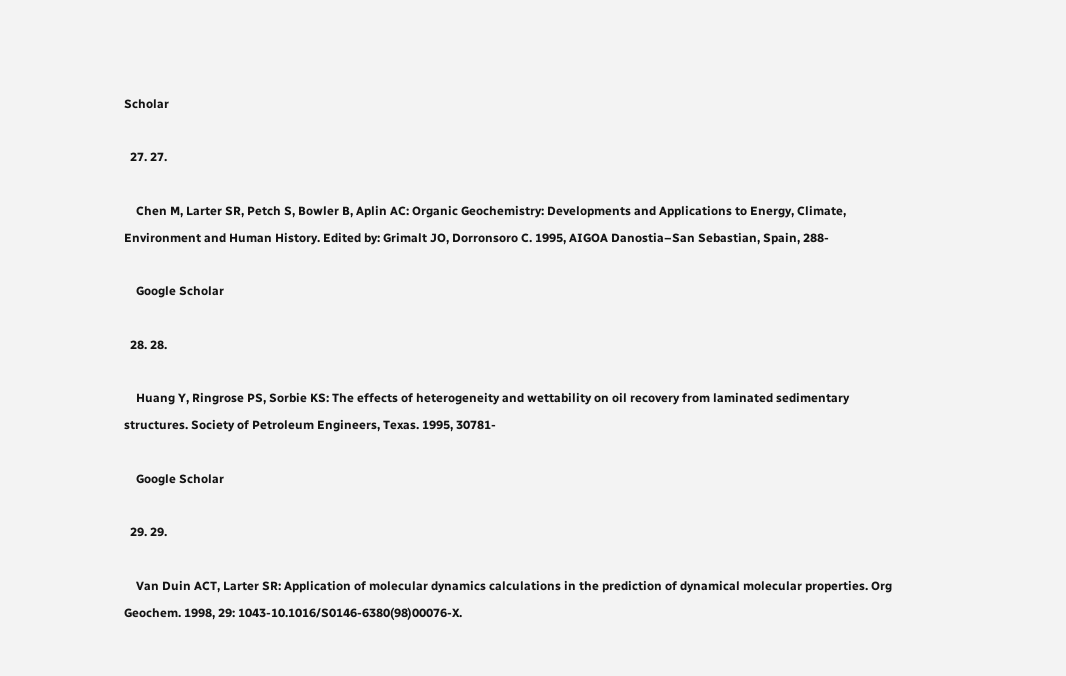Scholar

  27. 27.

    Chen M, Larter SR, Petch S, Bowler B, Aplin AC: Organic Geochemistry: Developments and Applications to Energy, Climate, Environment and Human History. Edited by: Grimalt JO, Dorronsoro C. 1995, AIGOA Danostia–San Sebastian, Spain, 288-

    Google Scholar

  28. 28.

    Huang Y, Ringrose PS, Sorbie KS: The effects of heterogeneity and wettability on oil recovery from laminated sedimentary structures. Society of Petroleum Engineers, Texas. 1995, 30781-

    Google Scholar

  29. 29.

    Van Duin ACT, Larter SR: Application of molecular dynamics calculations in the prediction of dynamical molecular properties. Org Geochem. 1998, 29: 1043-10.1016/S0146-6380(98)00076-X.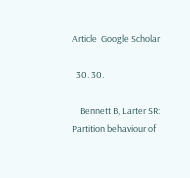Article  Google Scholar

  30. 30.

    Bennett B, Larter SR: Partition behaviour of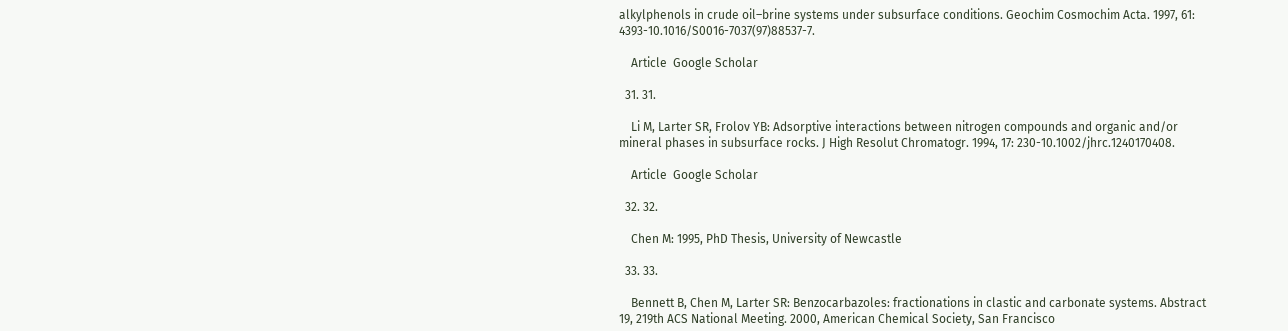alkylphenols in crude oil–brine systems under subsurface conditions. Geochim Cosmochim Acta. 1997, 61: 4393-10.1016/S0016-7037(97)88537-7.

    Article  Google Scholar

  31. 31.

    Li M, Larter SR, Frolov YB: Adsorptive interactions between nitrogen compounds and organic and/or mineral phases in subsurface rocks. J High Resolut Chromatogr. 1994, 17: 230-10.1002/jhrc.1240170408.

    Article  Google Scholar

  32. 32.

    Chen M: 1995, PhD Thesis, University of Newcastle

  33. 33.

    Bennett B, Chen M, Larter SR: Benzocarbazoles: fractionations in clastic and carbonate systems. Abstract 19, 219th ACS National Meeting. 2000, American Chemical Society, San Francisco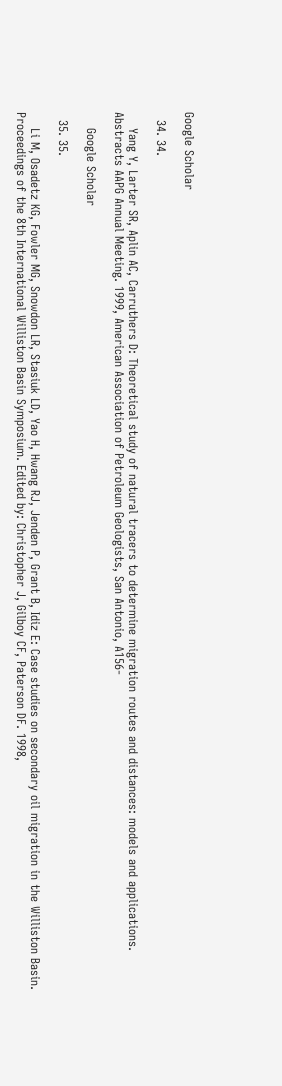Google Scholar

  34. 34.

    Yang Y, Larter SR, Aplin AC, Carruthers D: Theoretical study of natural tracers to determine migration routes and distances: models and applications. Abstracts AAPG Annual Meeting. 1999, American Association of Petroleum Geologists, San Antonio, A156-

    Google Scholar

  35. 35.

    Li M, Osadetz KG, Fowler MG, Snowdon LR, Stasiuk LD, Yao H, Hwang RJ, Jenden P, Grant B, Idiz E: Case studies on secondary oil migration in the Williston Basin. Proceedings of the 8th International Williston Basin Symposium. Edited by: Christopher J, Gilboy CF, Paterson DF. 1998,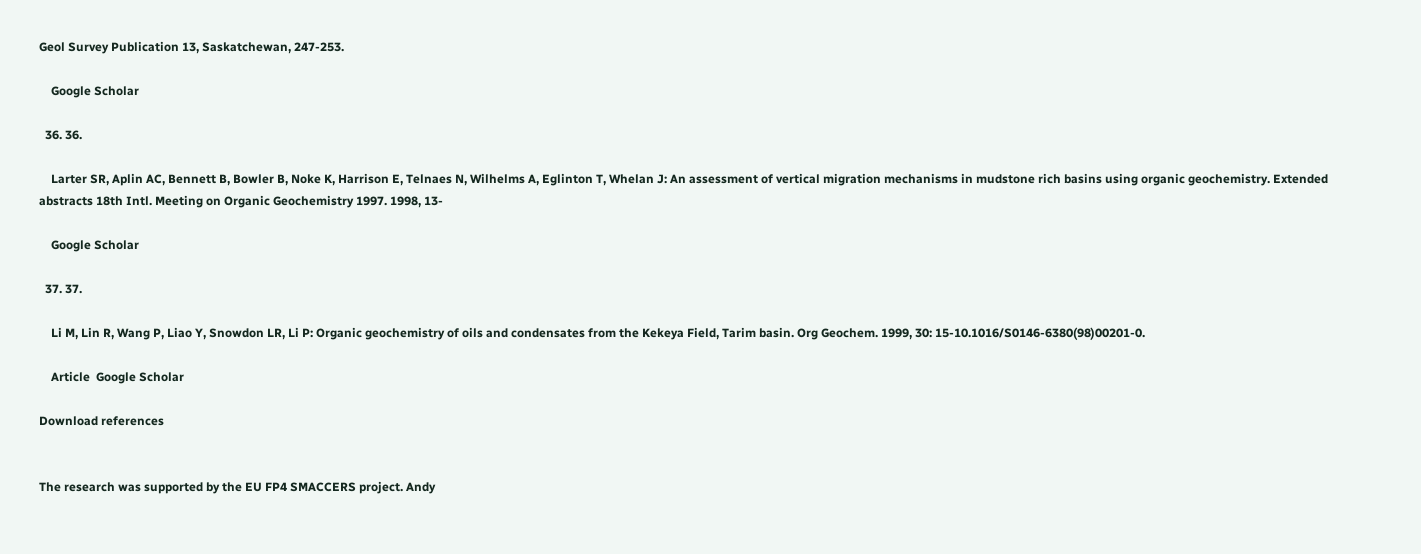Geol Survey Publication 13, Saskatchewan, 247-253.

    Google Scholar

  36. 36.

    Larter SR, Aplin AC, Bennett B, Bowler B, Noke K, Harrison E, Telnaes N, Wilhelms A, Eglinton T, Whelan J: An assessment of vertical migration mechanisms in mudstone rich basins using organic geochemistry. Extended abstracts 18th Intl. Meeting on Organic Geochemistry 1997. 1998, 13-

    Google Scholar

  37. 37.

    Li M, Lin R, Wang P, Liao Y, Snowdon LR, Li P: Organic geochemistry of oils and condensates from the Kekeya Field, Tarim basin. Org Geochem. 1999, 30: 15-10.1016/S0146-6380(98)00201-0.

    Article  Google Scholar

Download references


The research was supported by the EU FP4 SMACCERS project. Andy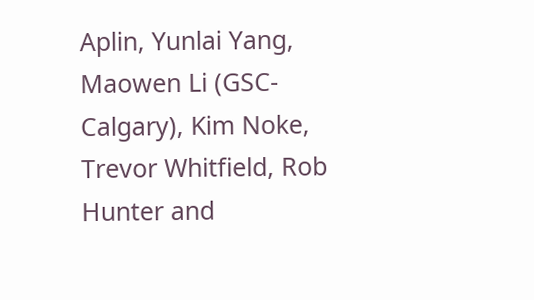Aplin, Yunlai Yang, Maowen Li (GSC-Calgary), Kim Noke, Trevor Whitfield, Rob Hunter and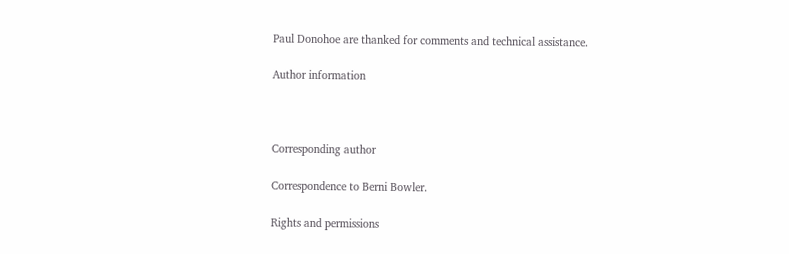Paul Donohoe are thanked for comments and technical assistance.

Author information



Corresponding author

Correspondence to Berni Bowler.

Rights and permissions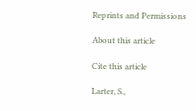Reprints and Permissions

About this article

Cite this article

Larter, S.,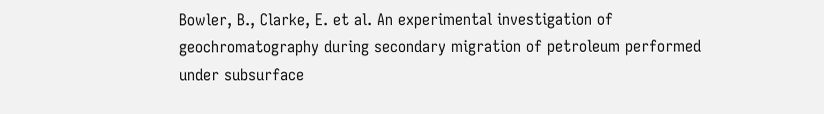Bowler, B., Clarke, E. et al. An experimental investigation of geochromatography during secondary migration of petroleum performed under subsurface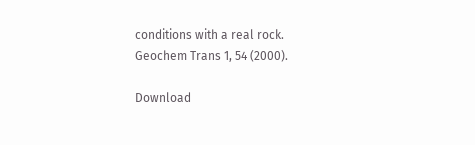conditions with a real rock. Geochem Trans 1, 54 (2000).

Download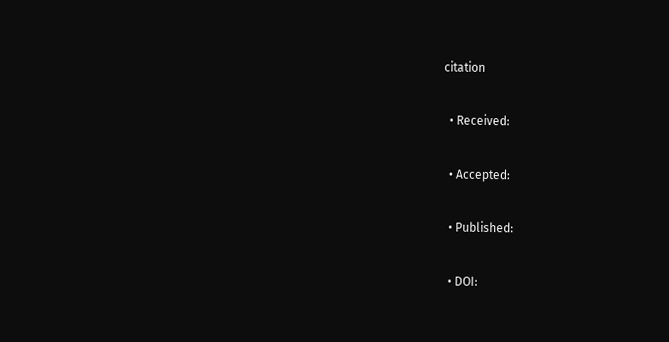citation

  • Received:

  • Accepted:

  • Published:

  • DOI: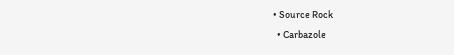• Source Rock
  • Carbazole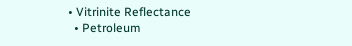• Vitrinite Reflectance
  • Petroleum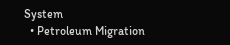System
  • Petroleum Migration